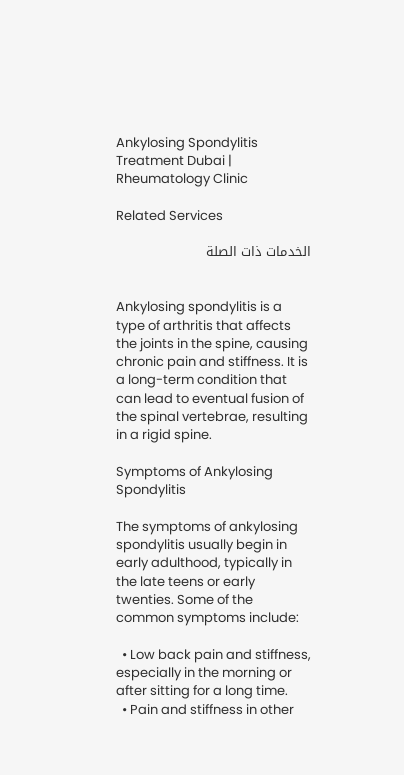Ankylosing Spondylitis Treatment Dubai | Rheumatology Clinic

Related Services

الخدمات ذات الصلة


Ankylosing spondylitis is a type of arthritis that affects the joints in the spine, causing chronic pain and stiffness. It is a long-term condition that can lead to eventual fusion of the spinal vertebrae, resulting in a rigid spine.

Symptoms of Ankylosing Spondylitis

The symptoms of ankylosing spondylitis usually begin in early adulthood, typically in the late teens or early twenties. Some of the common symptoms include:

  • Low back pain and stiffness, especially in the morning or after sitting for a long time.
  • Pain and stiffness in other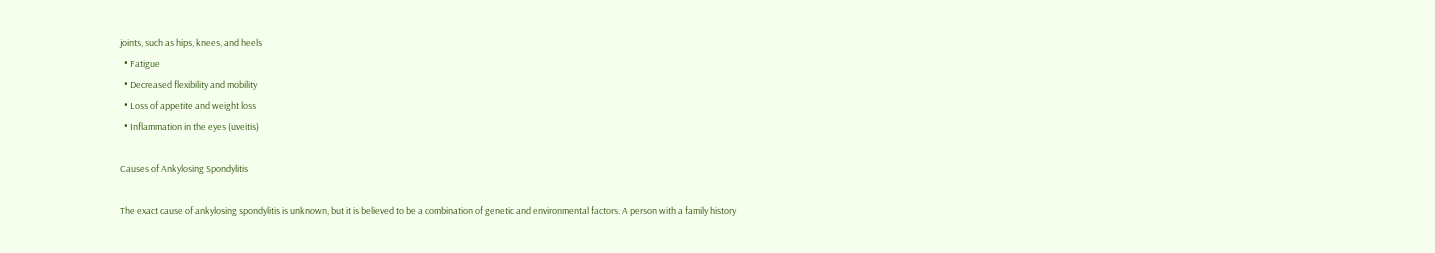joints, such as hips, knees, and heels
  • Fatigue
  • Decreased flexibility and mobility
  • Loss of appetite and weight loss
  • Inflammation in the eyes (uveitis)

Causes of Ankylosing Spondylitis

The exact cause of ankylosing spondylitis is unknown, but it is believed to be a combination of genetic and environmental factors. A person with a family history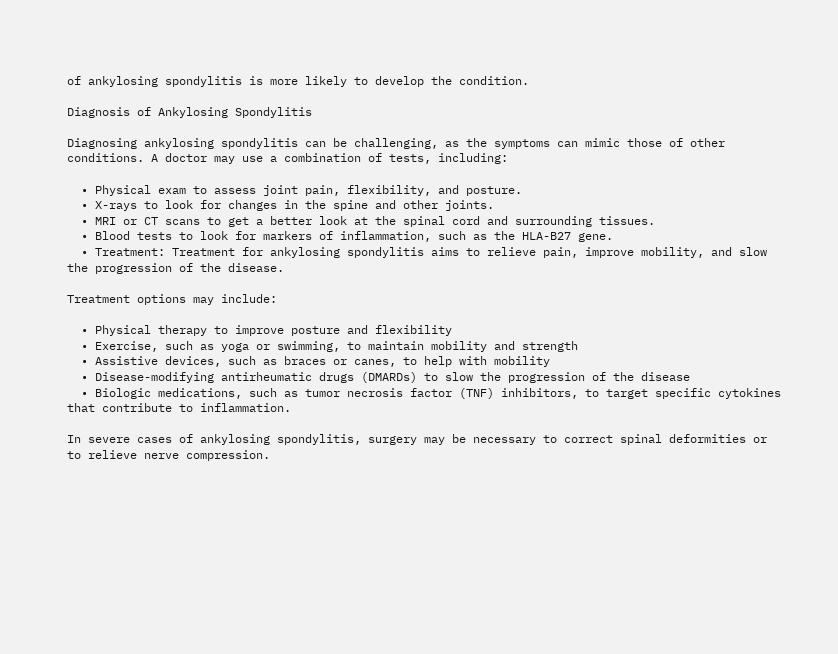of ankylosing spondylitis is more likely to develop the condition.

Diagnosis of Ankylosing Spondylitis

Diagnosing ankylosing spondylitis can be challenging, as the symptoms can mimic those of other conditions. A doctor may use a combination of tests, including:

  • Physical exam to assess joint pain, flexibility, and posture.
  • X-rays to look for changes in the spine and other joints.
  • MRI or CT scans to get a better look at the spinal cord and surrounding tissues.
  • Blood tests to look for markers of inflammation, such as the HLA-B27 gene.
  • Treatment: Treatment for ankylosing spondylitis aims to relieve pain, improve mobility, and slow the progression of the disease.

Treatment options may include:

  • Physical therapy to improve posture and flexibility
  • Exercise, such as yoga or swimming, to maintain mobility and strength
  • Assistive devices, such as braces or canes, to help with mobility
  • Disease-modifying antirheumatic drugs (DMARDs) to slow the progression of the disease
  • Biologic medications, such as tumor necrosis factor (TNF) inhibitors, to target specific cytokines that contribute to inflammation.

In severe cases of ankylosing spondylitis, surgery may be necessary to correct spinal deformities or to relieve nerve compression.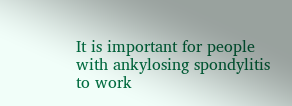It is important for people with ankylosing spondylitis to work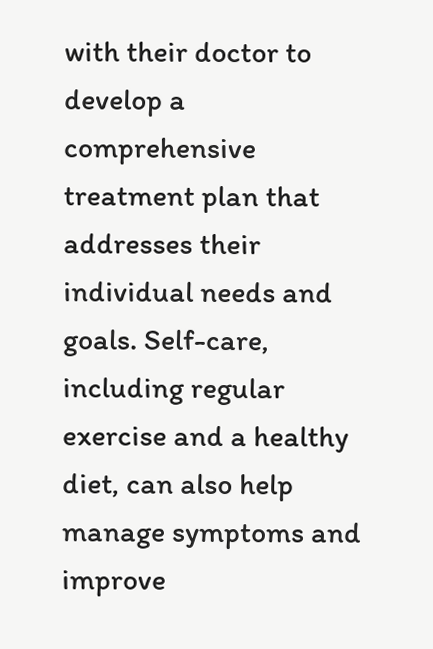with their doctor to develop a comprehensive treatment plan that addresses their individual needs and goals. Self-care, including regular exercise and a healthy diet, can also help manage symptoms and improve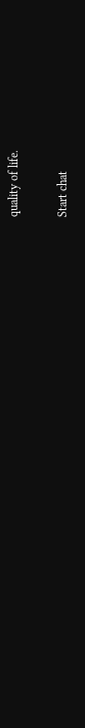quality of life.

Start chat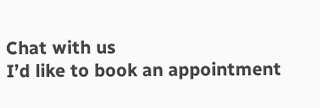Chat with us
I’d like to book an appointment